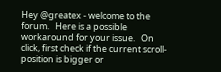Hey @greatex - welcome to the forum.   Here is a possible workaround for your issue.   On click, first check if the current scroll-position is bigger or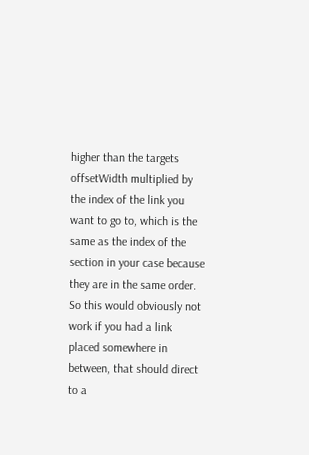higher than the targets offsetWidth multiplied by the index of the link you want to go to, which is the same as the index of the section in your case because they are in the same order. So this would obviously not work if you had a link placed somewhere in between, that should direct to a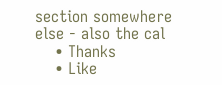section somewhere else - also the cal
    • Thanks
    • Like